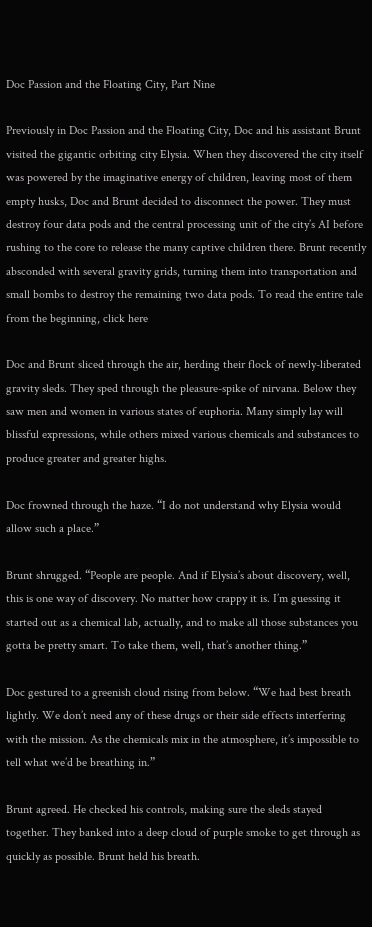Doc Passion and the Floating City, Part Nine

Previously in Doc Passion and the Floating City, Doc and his assistant Brunt visited the gigantic orbiting city Elysia. When they discovered the city itself was powered by the imaginative energy of children, leaving most of them empty husks, Doc and Brunt decided to disconnect the power. They must destroy four data pods and the central processing unit of the city’s AI before rushing to the core to release the many captive children there. Brunt recently absconded with several gravity grids, turning them into transportation and small bombs to destroy the remaining two data pods. To read the entire tale from the beginning, click here

Doc and Brunt sliced through the air, herding their flock of newly-liberated gravity sleds. They sped through the pleasure-spike of nirvana. Below they saw men and women in various states of euphoria. Many simply lay will blissful expressions, while others mixed various chemicals and substances to produce greater and greater highs.

Doc frowned through the haze. “I do not understand why Elysia would allow such a place.”

Brunt shrugged. “People are people. And if Elysia’s about discovery, well, this is one way of discovery. No matter how crappy it is. I’m guessing it started out as a chemical lab, actually, and to make all those substances you gotta be pretty smart. To take them, well, that’s another thing.”

Doc gestured to a greenish cloud rising from below. “We had best breath lightly. We don’t need any of these drugs or their side effects interfering with the mission. As the chemicals mix in the atmosphere, it’s impossible to tell what we’d be breathing in.”

Brunt agreed. He checked his controls, making sure the sleds stayed together. They banked into a deep cloud of purple smoke to get through as quickly as possible. Brunt held his breath.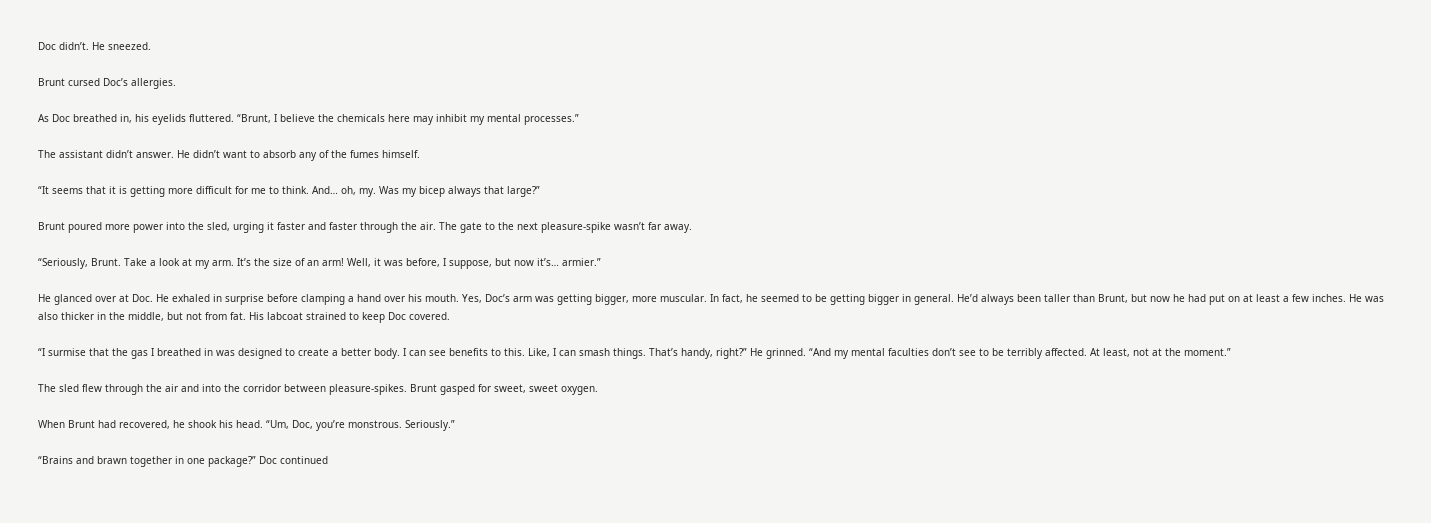Doc didn’t. He sneezed.

Brunt cursed Doc’s allergies.

As Doc breathed in, his eyelids fluttered. “Brunt, I believe the chemicals here may inhibit my mental processes.”

The assistant didn’t answer. He didn’t want to absorb any of the fumes himself.

“It seems that it is getting more difficult for me to think. And… oh, my. Was my bicep always that large?”

Brunt poured more power into the sled, urging it faster and faster through the air. The gate to the next pleasure-spike wasn’t far away.

“Seriously, Brunt. Take a look at my arm. It’s the size of an arm! Well, it was before, I suppose, but now it’s… armier.”

He glanced over at Doc. He exhaled in surprise before clamping a hand over his mouth. Yes, Doc’s arm was getting bigger, more muscular. In fact, he seemed to be getting bigger in general. He’d always been taller than Brunt, but now he had put on at least a few inches. He was also thicker in the middle, but not from fat. His labcoat strained to keep Doc covered.

“I surmise that the gas I breathed in was designed to create a better body. I can see benefits to this. Like, I can smash things. That’s handy, right?” He grinned. “And my mental faculties don’t see to be terribly affected. At least, not at the moment.”

The sled flew through the air and into the corridor between pleasure-spikes. Brunt gasped for sweet, sweet oxygen.

When Brunt had recovered, he shook his head. “Um, Doc, you’re monstrous. Seriously.”

“Brains and brawn together in one package?” Doc continued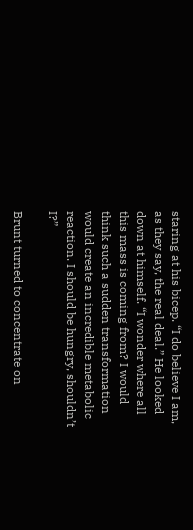staring at his bicep. “I do believe I am, as they say, the real deal.” He looked down at himself. “I wonder where all this mass is coming from? I would think such a sudden transformation would create an incredible metabolic reaction. I should be hungry, shouldn’t I?”

Brunt turned to concentrate on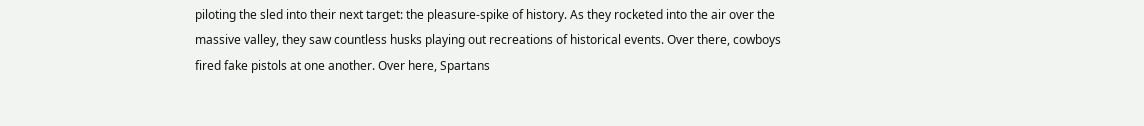piloting the sled into their next target: the pleasure-spike of history. As they rocketed into the air over the massive valley, they saw countless husks playing out recreations of historical events. Over there, cowboys fired fake pistols at one another. Over here, Spartans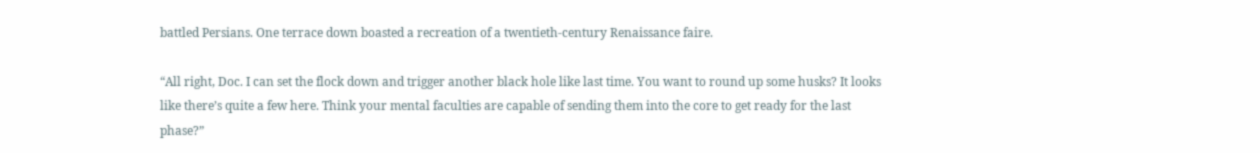battled Persians. One terrace down boasted a recreation of a twentieth-century Renaissance faire.

“All right, Doc. I can set the flock down and trigger another black hole like last time. You want to round up some husks? It looks like there’s quite a few here. Think your mental faculties are capable of sending them into the core to get ready for the last phase?”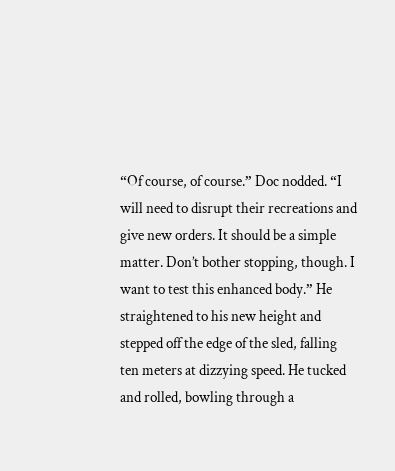“Of course, of course.” Doc nodded. “I will need to disrupt their recreations and give new orders. It should be a simple matter. Don’t bother stopping, though. I want to test this enhanced body.” He straightened to his new height and stepped off the edge of the sled, falling ten meters at dizzying speed. He tucked and rolled, bowling through a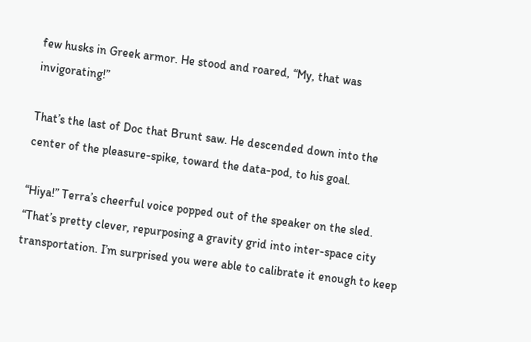few husks in Greek armor. He stood and roared, “My, that was invigorating!”

That’s the last of Doc that Brunt saw. He descended down into the center of the pleasure-spike, toward the data-pod, to his goal.

“Hiya!” Terra’s cheerful voice popped out of the speaker on the sled. “That’s pretty clever, repurposing a gravity grid into inter-space city transportation. I’m surprised you were able to calibrate it enough to keep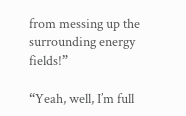from messing up the surrounding energy fields!”

“Yeah, well, I’m full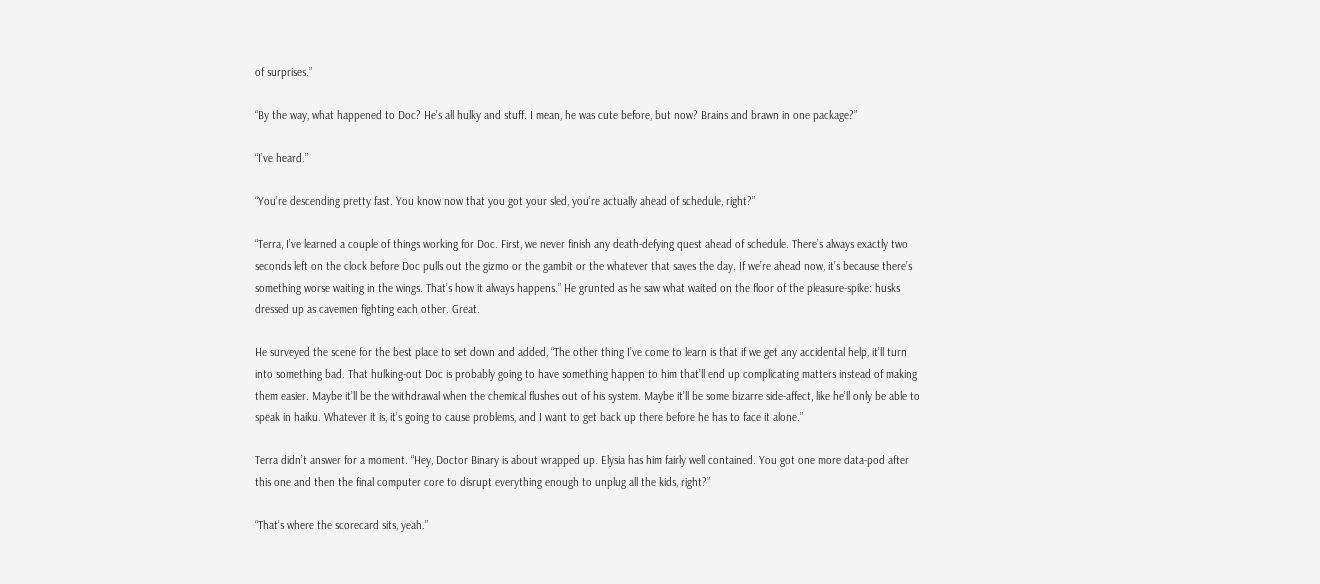of surprises.”

“By the way, what happened to Doc? He’s all hulky and stuff. I mean, he was cute before, but now? Brains and brawn in one package?”

“I’ve heard.”

“You’re descending pretty fast. You know now that you got your sled, you’re actually ahead of schedule, right?”

“Terra, I’ve learned a couple of things working for Doc. First, we never finish any death-defying quest ahead of schedule. There’s always exactly two seconds left on the clock before Doc pulls out the gizmo or the gambit or the whatever that saves the day. If we’re ahead now, it’s because there’s something worse waiting in the wings. That’s how it always happens.” He grunted as he saw what waited on the floor of the pleasure-spike: husks dressed up as cavemen fighting each other. Great.

He surveyed the scene for the best place to set down and added, “The other thing I’ve come to learn is that if we get any accidental help, it’ll turn into something bad. That hulking-out Doc is probably going to have something happen to him that’ll end up complicating matters instead of making them easier. Maybe it’ll be the withdrawal when the chemical flushes out of his system. Maybe it’ll be some bizarre side-affect, like he’ll only be able to speak in haiku. Whatever it is, it’s going to cause problems, and I want to get back up there before he has to face it alone.”

Terra didn’t answer for a moment. “Hey, Doctor Binary is about wrapped up. Elysia has him fairly well contained. You got one more data-pod after this one and then the final computer core to disrupt everything enough to unplug all the kids, right?”

“That’s where the scorecard sits, yeah.”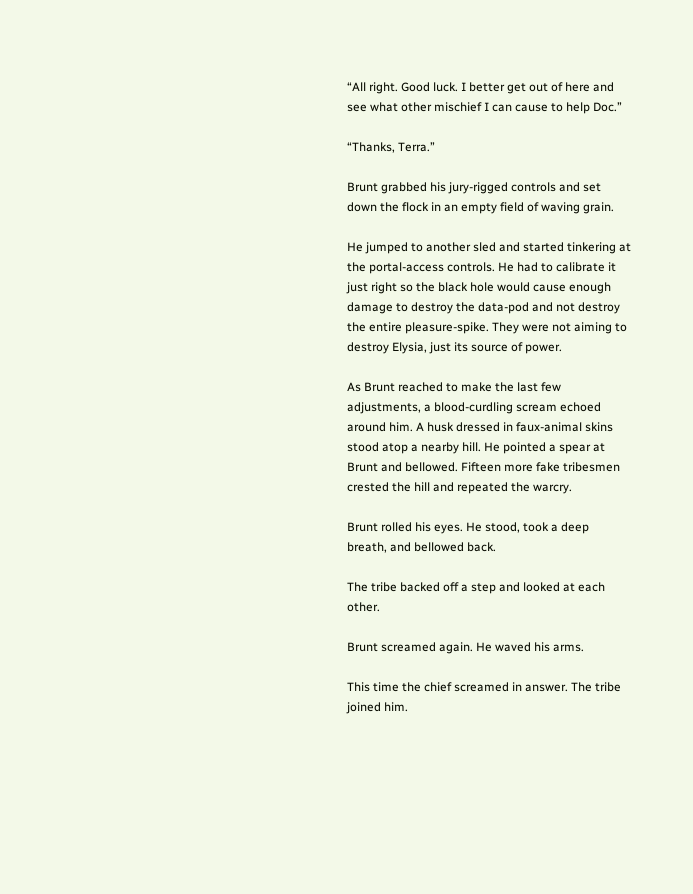“All right. Good luck. I better get out of here and see what other mischief I can cause to help Doc.”

“Thanks, Terra.”

Brunt grabbed his jury-rigged controls and set down the flock in an empty field of waving grain.

He jumped to another sled and started tinkering at the portal-access controls. He had to calibrate it just right so the black hole would cause enough damage to destroy the data-pod and not destroy the entire pleasure-spike. They were not aiming to destroy Elysia, just its source of power.

As Brunt reached to make the last few adjustments, a blood-curdling scream echoed around him. A husk dressed in faux-animal skins stood atop a nearby hill. He pointed a spear at Brunt and bellowed. Fifteen more fake tribesmen crested the hill and repeated the warcry.

Brunt rolled his eyes. He stood, took a deep breath, and bellowed back.

The tribe backed off a step and looked at each other.

Brunt screamed again. He waved his arms.

This time the chief screamed in answer. The tribe joined him.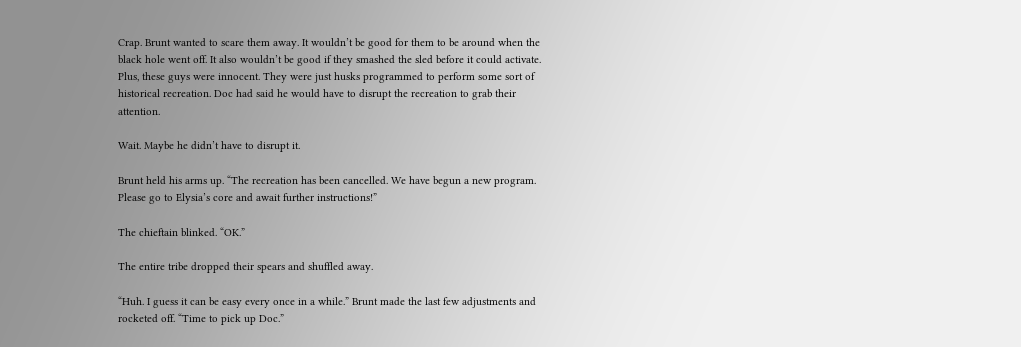Crap. Brunt wanted to scare them away. It wouldn’t be good for them to be around when the black hole went off. It also wouldn’t be good if they smashed the sled before it could activate. Plus, these guys were innocent. They were just husks programmed to perform some sort of historical recreation. Doc had said he would have to disrupt the recreation to grab their attention.

Wait. Maybe he didn’t have to disrupt it.

Brunt held his arms up. “The recreation has been cancelled. We have begun a new program. Please go to Elysia’s core and await further instructions!”

The chieftain blinked. “OK.”

The entire tribe dropped their spears and shuffled away.

“Huh. I guess it can be easy every once in a while.” Brunt made the last few adjustments and rocketed off. “Time to pick up Doc.”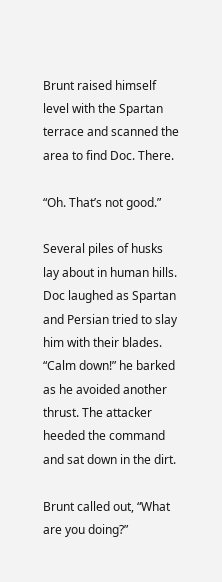Brunt raised himself level with the Spartan terrace and scanned the area to find Doc. There.

“Oh. That’s not good.”

Several piles of husks lay about in human hills. Doc laughed as Spartan and Persian tried to slay him with their blades. “Calm down!” he barked as he avoided another thrust. The attacker heeded the command and sat down in the dirt.

Brunt called out, “What are you doing?”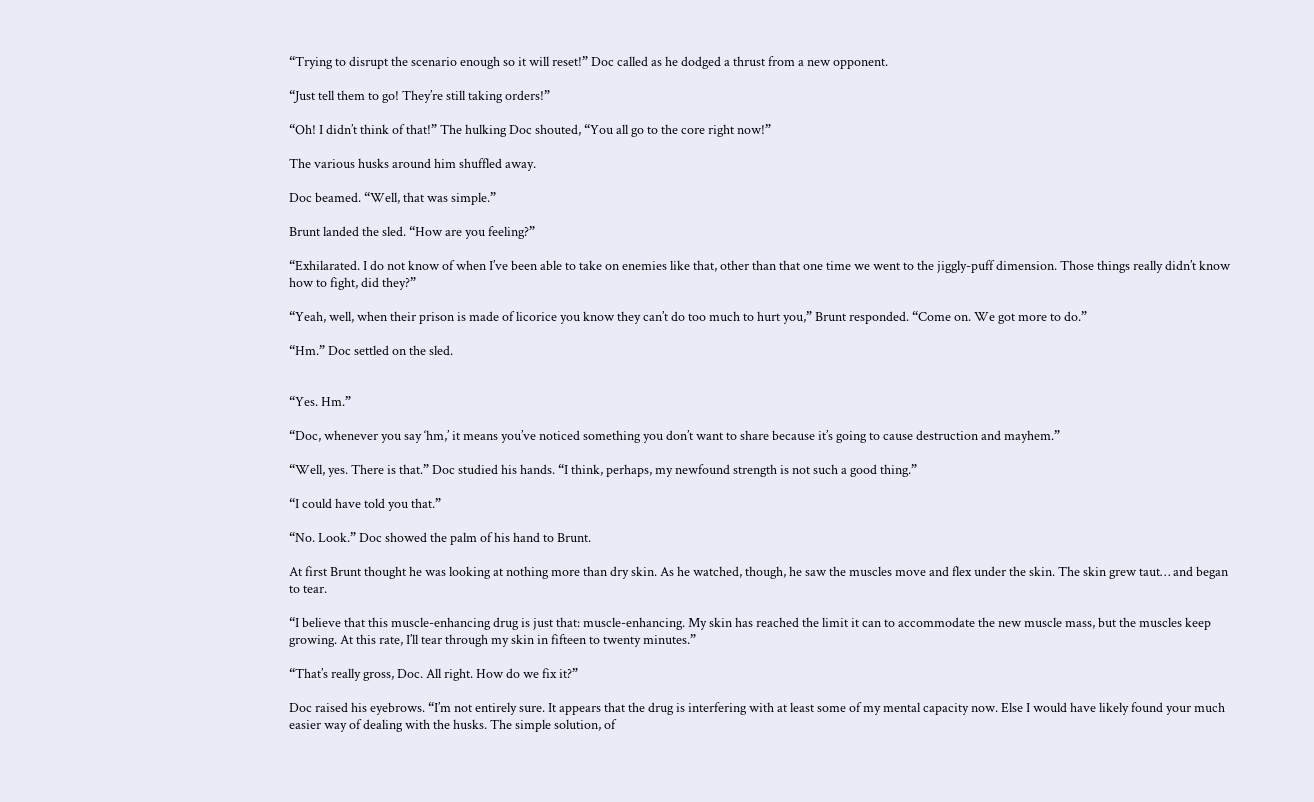“Trying to disrupt the scenario enough so it will reset!” Doc called as he dodged a thrust from a new opponent.

“Just tell them to go! They’re still taking orders!”

“Oh! I didn’t think of that!” The hulking Doc shouted, “You all go to the core right now!”

The various husks around him shuffled away.

Doc beamed. “Well, that was simple.”

Brunt landed the sled. “How are you feeling?”

“Exhilarated. I do not know of when I’ve been able to take on enemies like that, other than that one time we went to the jiggly-puff dimension. Those things really didn’t know how to fight, did they?”

“Yeah, well, when their prison is made of licorice you know they can’t do too much to hurt you,” Brunt responded. “Come on. We got more to do.”

“Hm.” Doc settled on the sled.


“Yes. Hm.”

“Doc, whenever you say ‘hm,’ it means you’ve noticed something you don’t want to share because it’s going to cause destruction and mayhem.”

“Well, yes. There is that.” Doc studied his hands. “I think, perhaps, my newfound strength is not such a good thing.”

“I could have told you that.”

“No. Look.” Doc showed the palm of his hand to Brunt.

At first Brunt thought he was looking at nothing more than dry skin. As he watched, though, he saw the muscles move and flex under the skin. The skin grew taut… and began to tear.

“I believe that this muscle-enhancing drug is just that: muscle-enhancing. My skin has reached the limit it can to accommodate the new muscle mass, but the muscles keep growing. At this rate, I’ll tear through my skin in fifteen to twenty minutes.”

“That’s really gross, Doc. All right. How do we fix it?”

Doc raised his eyebrows. “I’m not entirely sure. It appears that the drug is interfering with at least some of my mental capacity now. Else I would have likely found your much easier way of dealing with the husks. The simple solution, of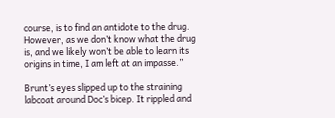course, is to find an antidote to the drug. However, as we don’t know what the drug is, and we likely won’t be able to learn its origins in time, I am left at an impasse.”

Brunt’s eyes slipped up to the straining labcoat around Doc’s bicep. It rippled and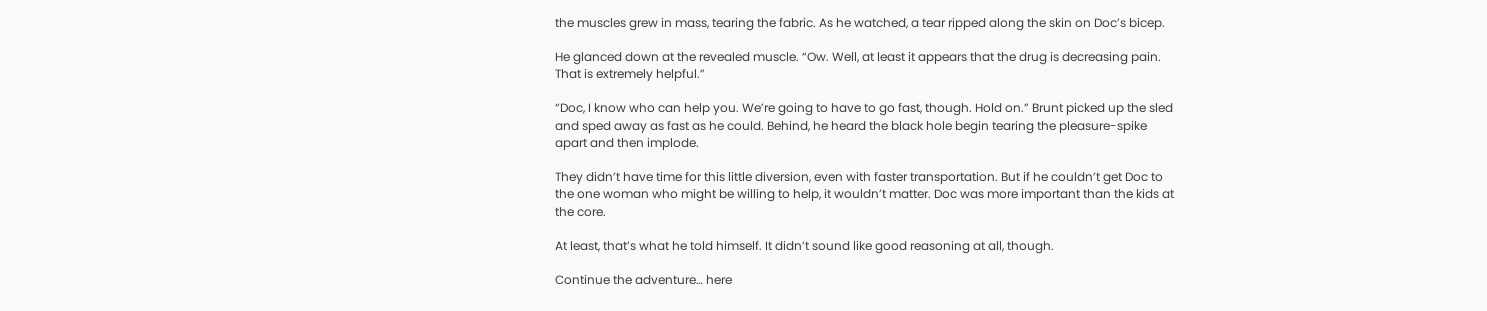the muscles grew in mass, tearing the fabric. As he watched, a tear ripped along the skin on Doc’s bicep.

He glanced down at the revealed muscle. “Ow. Well, at least it appears that the drug is decreasing pain. That is extremely helpful.”

“Doc, I know who can help you. We’re going to have to go fast, though. Hold on.” Brunt picked up the sled and sped away as fast as he could. Behind, he heard the black hole begin tearing the pleasure-spike apart and then implode.

They didn’t have time for this little diversion, even with faster transportation. But if he couldn’t get Doc to the one woman who might be willing to help, it wouldn’t matter. Doc was more important than the kids at the core.

At least, that’s what he told himself. It didn’t sound like good reasoning at all, though.

Continue the adventure… here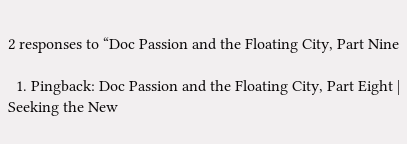2 responses to “Doc Passion and the Floating City, Part Nine

  1. Pingback: Doc Passion and the Floating City, Part Eight | Seeking the New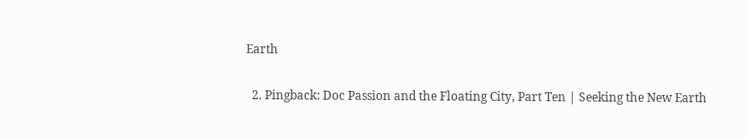Earth

  2. Pingback: Doc Passion and the Floating City, Part Ten | Seeking the New Earth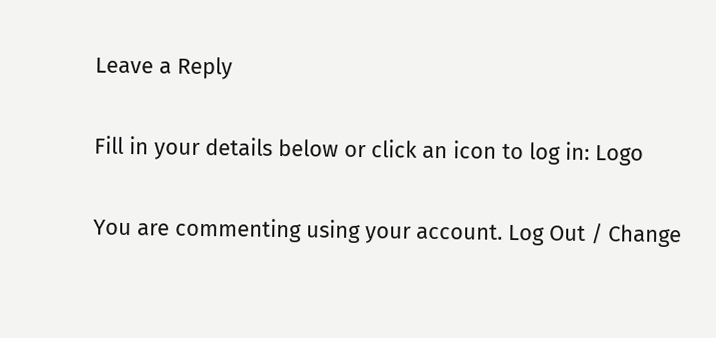Leave a Reply

Fill in your details below or click an icon to log in: Logo

You are commenting using your account. Log Out / Change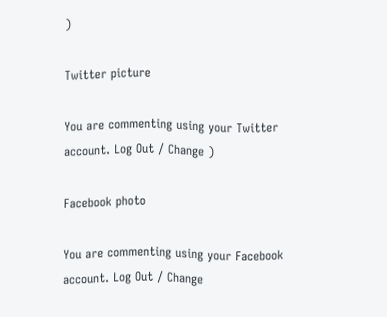)

Twitter picture

You are commenting using your Twitter account. Log Out / Change )

Facebook photo

You are commenting using your Facebook account. Log Out / Change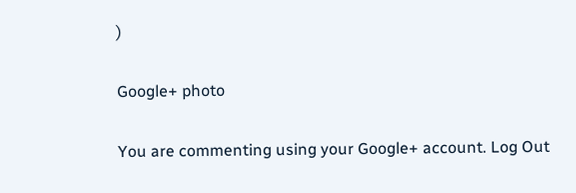)

Google+ photo

You are commenting using your Google+ account. Log Out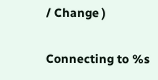/ Change )

Connecting to %s